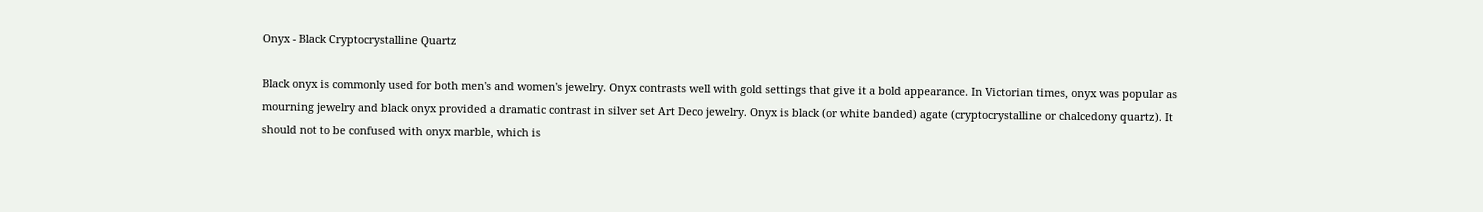Onyx - Black Cryptocrystalline Quartz

Black onyx is commonly used for both men's and women's jewelry. Onyx contrasts well with gold settings that give it a bold appearance. In Victorian times, onyx was popular as mourning jewelry and black onyx provided a dramatic contrast in silver set Art Deco jewelry. Onyx is black (or white banded) agate (cryptocrystalline or chalcedony quartz). It should not to be confused with onyx marble, which is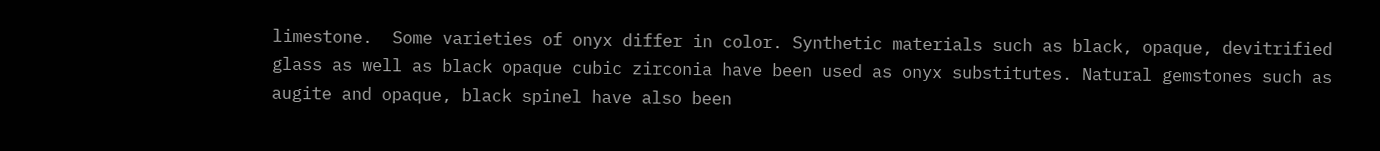limestone.  Some varieties of onyx differ in color. Synthetic materials such as black, opaque, devitrified glass as well as black opaque cubic zirconia have been used as onyx substitutes. Natural gemstones such as augite and opaque, black spinel have also been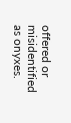offered or misidentified as onyxes.